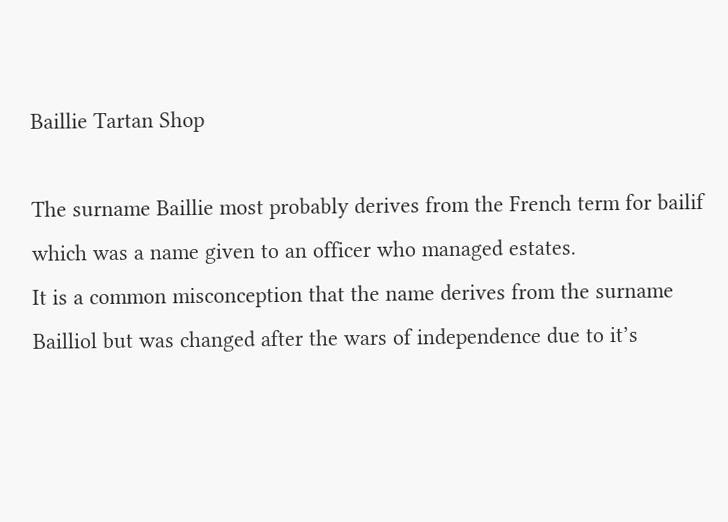Baillie Tartan Shop

The surname Baillie most probably derives from the French term for bailif which was a name given to an officer who managed estates.
It is a common misconception that the name derives from the surname Bailliol but was changed after the wars of independence due to it’s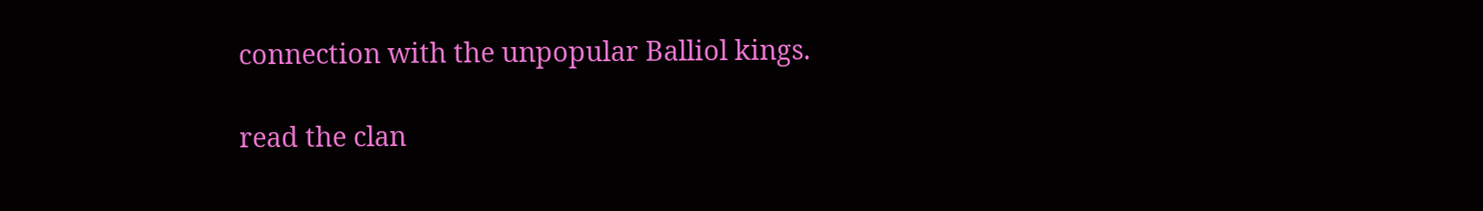connection with the unpopular Balliol kings.

read the clan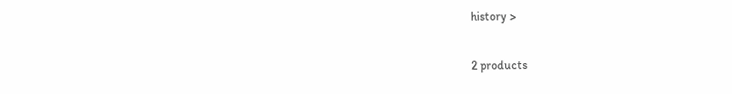history >

2 products